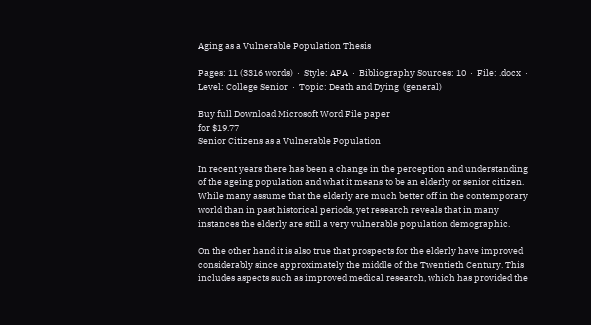Aging as a Vulnerable Population Thesis

Pages: 11 (3316 words)  ·  Style: APA  ·  Bibliography Sources: 10  ·  File: .docx  ·  Level: College Senior  ·  Topic: Death and Dying  (general)

Buy full Download Microsoft Word File paper
for $19.77
Senior Citizens as a Vulnerable Population

In recent years there has been a change in the perception and understanding of the ageing population and what it means to be an elderly or senior citizen. While many assume that the elderly are much better off in the contemporary world than in past historical periods, yet research reveals that in many instances the elderly are still a very vulnerable population demographic.

On the other hand it is also true that prospects for the elderly have improved considerably since approximately the middle of the Twentieth Century. This includes aspects such as improved medical research, which has provided the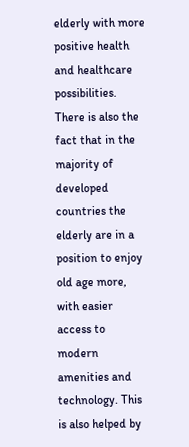elderly with more positive health and healthcare possibilities. There is also the fact that in the majority of developed countries the elderly are in a position to enjoy old age more, with easier access to modern amenities and technology. This is also helped by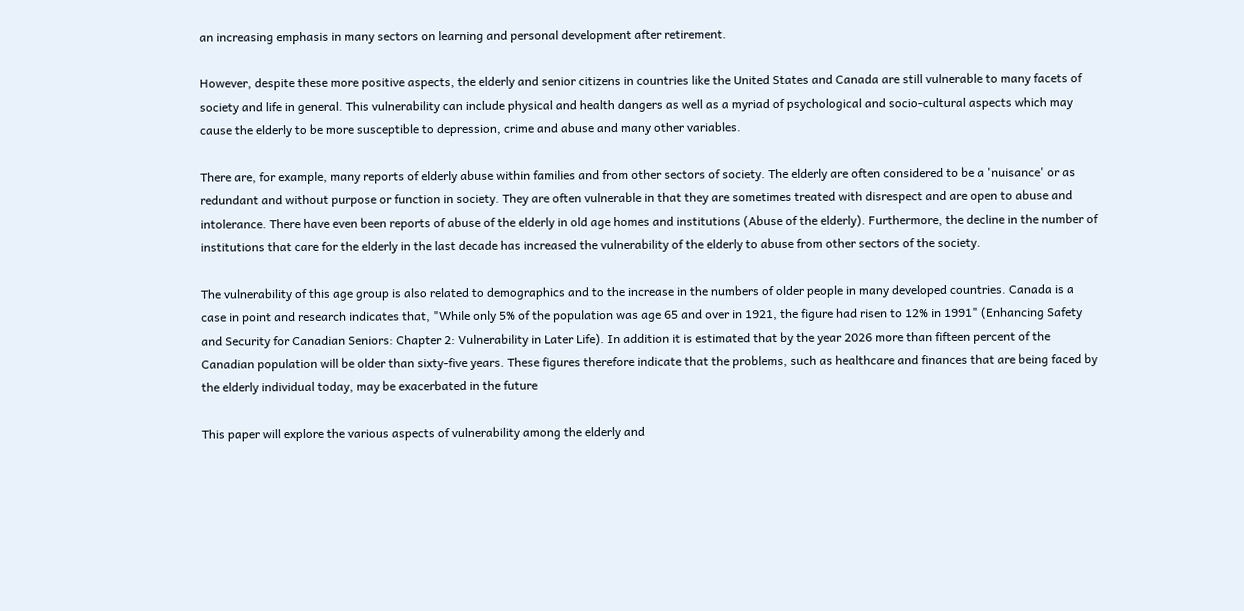an increasing emphasis in many sectors on learning and personal development after retirement.

However, despite these more positive aspects, the elderly and senior citizens in countries like the United States and Canada are still vulnerable to many facets of society and life in general. This vulnerability can include physical and health dangers as well as a myriad of psychological and socio-cultural aspects which may cause the elderly to be more susceptible to depression, crime and abuse and many other variables.

There are, for example, many reports of elderly abuse within families and from other sectors of society. The elderly are often considered to be a 'nuisance' or as redundant and without purpose or function in society. They are often vulnerable in that they are sometimes treated with disrespect and are open to abuse and intolerance. There have even been reports of abuse of the elderly in old age homes and institutions (Abuse of the elderly). Furthermore, the decline in the number of institutions that care for the elderly in the last decade has increased the vulnerability of the elderly to abuse from other sectors of the society.

The vulnerability of this age group is also related to demographics and to the increase in the numbers of older people in many developed countries. Canada is a case in point and research indicates that, "While only 5% of the population was age 65 and over in 1921, the figure had risen to 12% in 1991" (Enhancing Safety and Security for Canadian Seniors: Chapter 2: Vulnerability in Later Life). In addition it is estimated that by the year 2026 more than fifteen percent of the Canadian population will be older than sixty-five years. These figures therefore indicate that the problems, such as healthcare and finances that are being faced by the elderly individual today, may be exacerbated in the future

This paper will explore the various aspects of vulnerability among the elderly and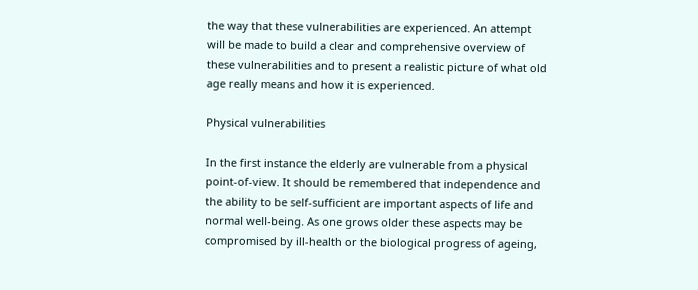the way that these vulnerabilities are experienced. An attempt will be made to build a clear and comprehensive overview of these vulnerabilities and to present a realistic picture of what old age really means and how it is experienced.

Physical vulnerabilities

In the first instance the elderly are vulnerable from a physical point-of-view. It should be remembered that independence and the ability to be self-sufficient are important aspects of life and normal well-being. As one grows older these aspects may be compromised by ill-health or the biological progress of ageing,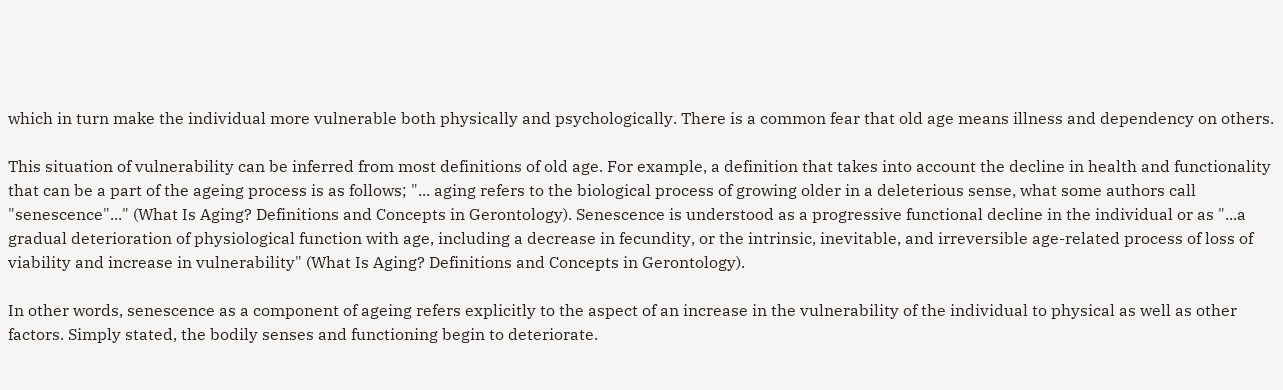which in turn make the individual more vulnerable both physically and psychologically. There is a common fear that old age means illness and dependency on others.

This situation of vulnerability can be inferred from most definitions of old age. For example, a definition that takes into account the decline in health and functionality that can be a part of the ageing process is as follows; "... aging refers to the biological process of growing older in a deleterious sense, what some authors call "senescence"..." (What Is Aging? Definitions and Concepts in Gerontology). Senescence is understood as a progressive functional decline in the individual or as "...a gradual deterioration of physiological function with age, including a decrease in fecundity, or the intrinsic, inevitable, and irreversible age-related process of loss of viability and increase in vulnerability" (What Is Aging? Definitions and Concepts in Gerontology).

In other words, senescence as a component of ageing refers explicitly to the aspect of an increase in the vulnerability of the individual to physical as well as other factors. Simply stated, the bodily senses and functioning begin to deteriorate.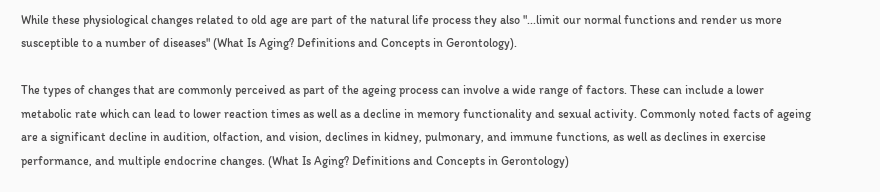While these physiological changes related to old age are part of the natural life process they also "...limit our normal functions and render us more susceptible to a number of diseases" (What Is Aging? Definitions and Concepts in Gerontology).

The types of changes that are commonly perceived as part of the ageing process can involve a wide range of factors. These can include a lower metabolic rate which can lead to lower reaction times as well as a decline in memory functionality and sexual activity. Commonly noted facts of ageing are a significant decline in audition, olfaction, and vision, declines in kidney, pulmonary, and immune functions, as well as declines in exercise performance, and multiple endocrine changes. (What Is Aging? Definitions and Concepts in Gerontology)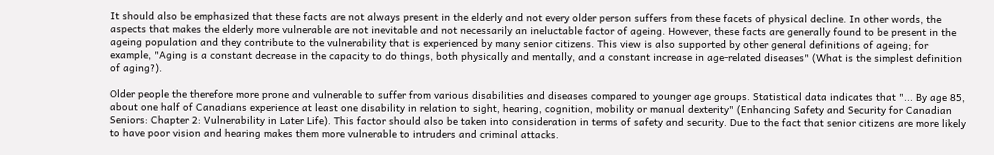It should also be emphasized that these facts are not always present in the elderly and not every older person suffers from these facets of physical decline. In other words, the aspects that makes the elderly more vulnerable are not inevitable and not necessarily an ineluctable factor of ageing. However, these facts are generally found to be present in the ageing population and they contribute to the vulnerability that is experienced by many senior citizens. This view is also supported by other general definitions of ageing; for example, "Aging is a constant decrease in the capacity to do things, both physically and mentally, and a constant increase in age-related diseases" (What is the simplest definition of aging?).

Older people the therefore more prone and vulnerable to suffer from various disabilities and diseases compared to younger age groups. Statistical data indicates that "... By age 85, about one half of Canadians experience at least one disability in relation to sight, hearing, cognition, mobility or manual dexterity" (Enhancing Safety and Security for Canadian Seniors: Chapter 2: Vulnerability in Later Life). This factor should also be taken into consideration in terms of safety and security. Due to the fact that senior citizens are more likely to have poor vision and hearing makes them more vulnerable to intruders and criminal attacks.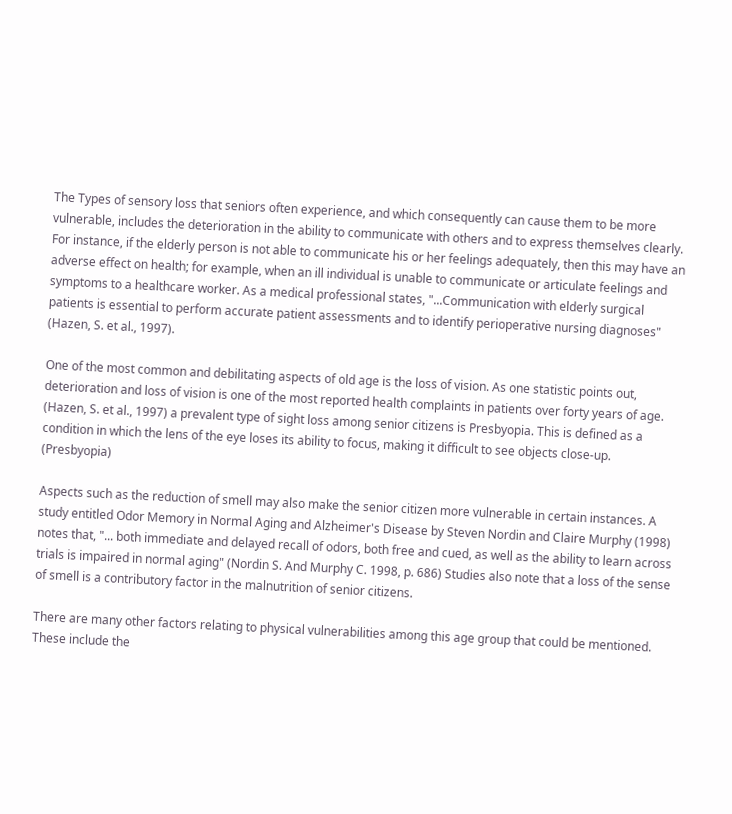The Types of sensory loss that seniors often experience, and which consequently can cause them to be more vulnerable, includes the deterioration in the ability to communicate with others and to express themselves clearly. For instance, if the elderly person is not able to communicate his or her feelings adequately, then this may have an adverse effect on health; for example, when an ill individual is unable to communicate or articulate feelings and symptoms to a healthcare worker. As a medical professional states, "...Communication with elderly surgical patients is essential to perform accurate patient assessments and to identify perioperative nursing diagnoses" (Hazen, S. et al., 1997).

One of the most common and debilitating aspects of old age is the loss of vision. As one statistic points out, deterioration and loss of vision is one of the most reported health complaints in patients over forty years of age. (Hazen, S. et al., 1997) a prevalent type of sight loss among senior citizens is Presbyopia. This is defined as a condition in which the lens of the eye loses its ability to focus, making it difficult to see objects close-up. (Presbyopia)

Aspects such as the reduction of smell may also make the senior citizen more vulnerable in certain instances. A study entitled Odor Memory in Normal Aging and Alzheimer's Disease by Steven Nordin and Claire Murphy (1998) notes that, "... both immediate and delayed recall of odors, both free and cued, as well as the ability to learn across trials is impaired in normal aging" (Nordin S. And Murphy C. 1998, p. 686) Studies also note that a loss of the sense of smell is a contributory factor in the malnutrition of senior citizens.

There are many other factors relating to physical vulnerabilities among this age group that could be mentioned. These include the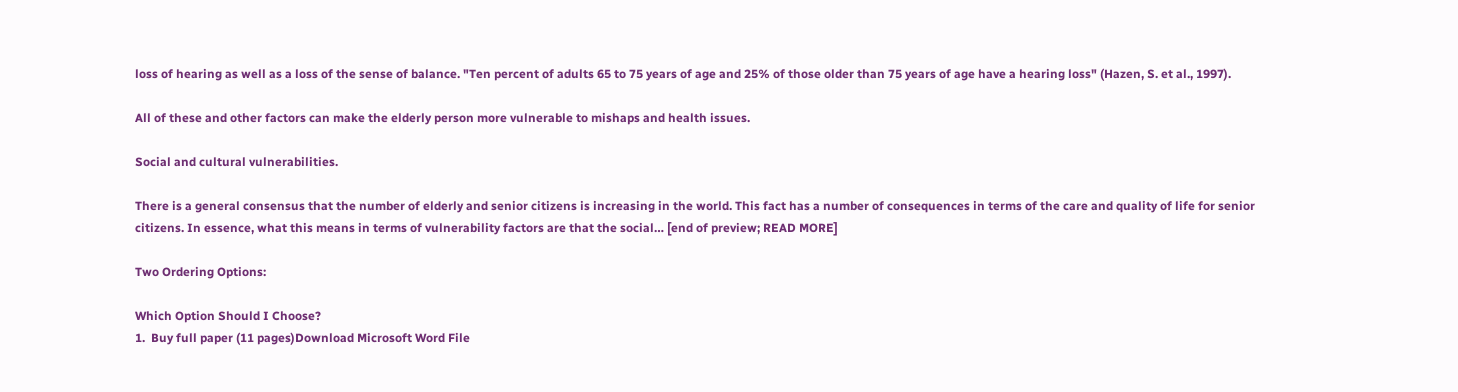loss of hearing as well as a loss of the sense of balance. "Ten percent of adults 65 to 75 years of age and 25% of those older than 75 years of age have a hearing loss" (Hazen, S. et al., 1997).

All of these and other factors can make the elderly person more vulnerable to mishaps and health issues.

Social and cultural vulnerabilities.

There is a general consensus that the number of elderly and senior citizens is increasing in the world. This fact has a number of consequences in terms of the care and quality of life for senior citizens. In essence, what this means in terms of vulnerability factors are that the social… [end of preview; READ MORE]

Two Ordering Options:

Which Option Should I Choose?
1.  Buy full paper (11 pages)Download Microsoft Word File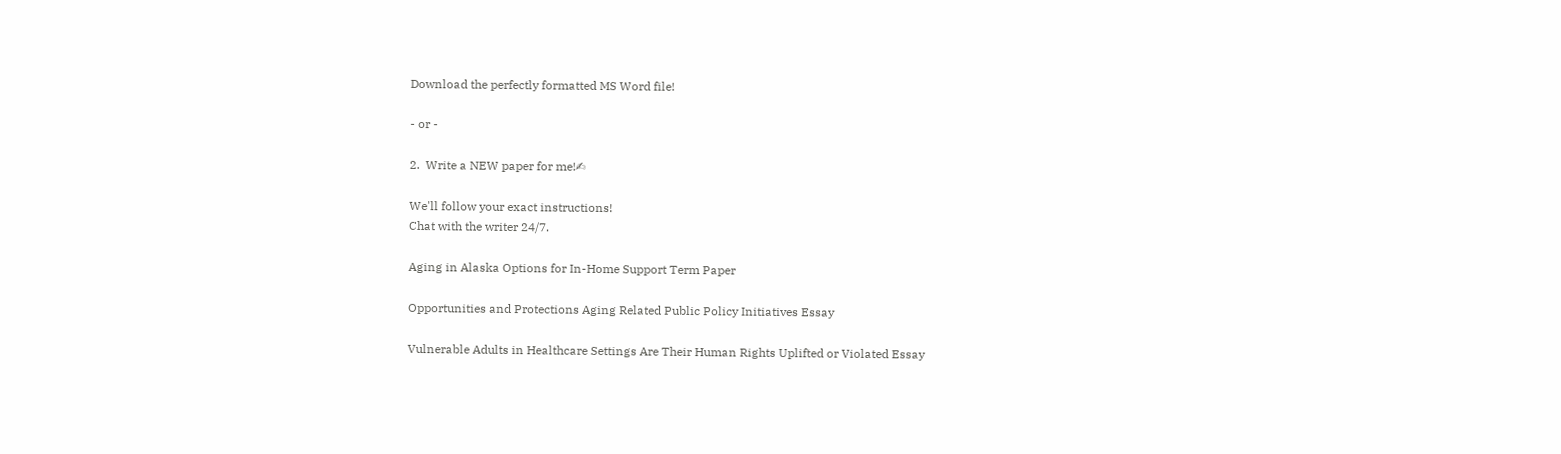Download the perfectly formatted MS Word file!

- or -

2.  Write a NEW paper for me!✍

We'll follow your exact instructions!
Chat with the writer 24/7.

Aging in Alaska Options for In-Home Support Term Paper

Opportunities and Protections Aging Related Public Policy Initiatives Essay

Vulnerable Adults in Healthcare Settings Are Their Human Rights Uplifted or Violated Essay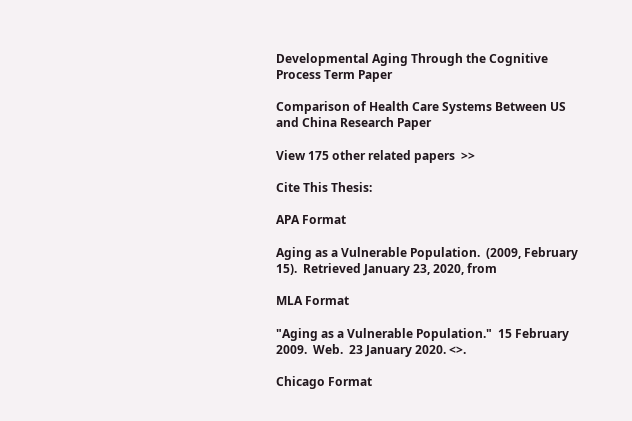Developmental Aging Through the Cognitive Process Term Paper

Comparison of Health Care Systems Between US and China Research Paper

View 175 other related papers  >>

Cite This Thesis:

APA Format

Aging as a Vulnerable Population.  (2009, February 15).  Retrieved January 23, 2020, from

MLA Format

"Aging as a Vulnerable Population."  15 February 2009.  Web.  23 January 2020. <>.

Chicago Format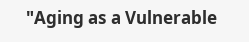"Aging as a Vulnerable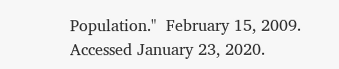Population."  February 15, 2009.  Accessed January 23, 2020.